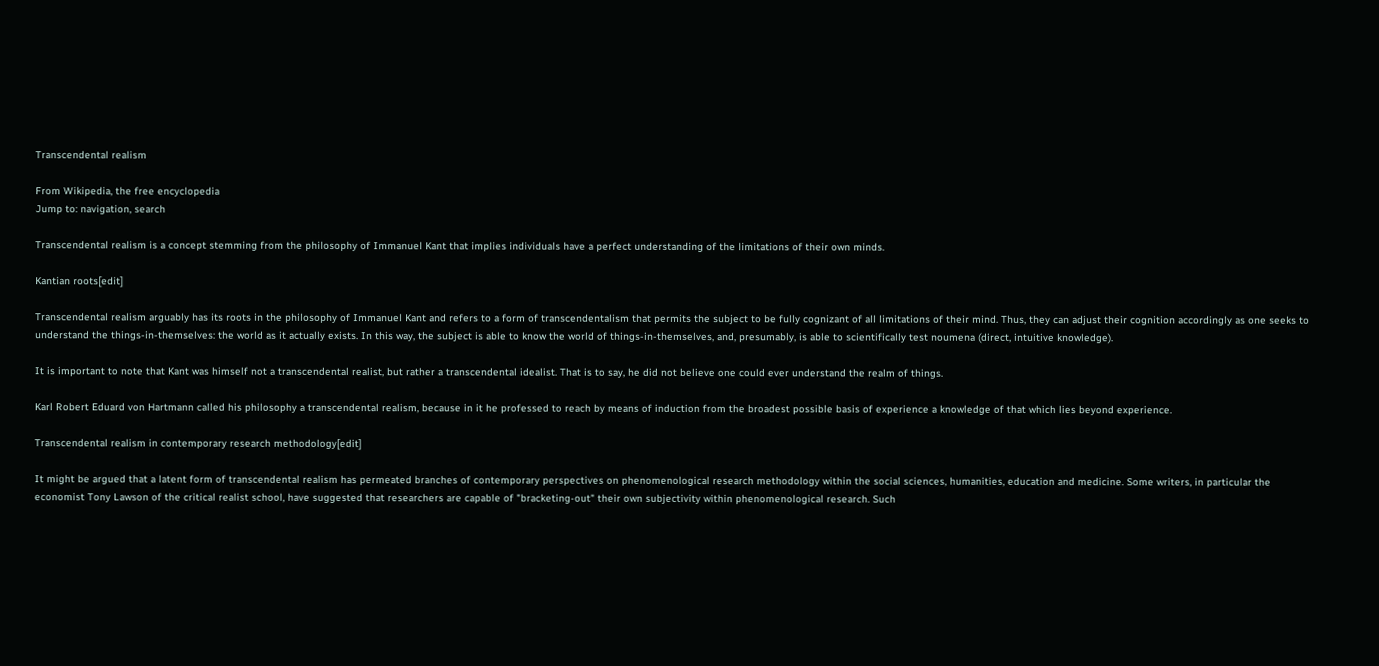Transcendental realism

From Wikipedia, the free encyclopedia
Jump to: navigation, search

Transcendental realism is a concept stemming from the philosophy of Immanuel Kant that implies individuals have a perfect understanding of the limitations of their own minds.

Kantian roots[edit]

Transcendental realism arguably has its roots in the philosophy of Immanuel Kant and refers to a form of transcendentalism that permits the subject to be fully cognizant of all limitations of their mind. Thus, they can adjust their cognition accordingly as one seeks to understand the things-in-themselves: the world as it actually exists. In this way, the subject is able to know the world of things-in-themselves, and, presumably, is able to scientifically test noumena (direct, intuitive knowledge).

It is important to note that Kant was himself not a transcendental realist, but rather a transcendental idealist. That is to say, he did not believe one could ever understand the realm of things.

Karl Robert Eduard von Hartmann called his philosophy a transcendental realism, because in it he professed to reach by means of induction from the broadest possible basis of experience a knowledge of that which lies beyond experience.

Transcendental realism in contemporary research methodology[edit]

It might be argued that a latent form of transcendental realism has permeated branches of contemporary perspectives on phenomenological research methodology within the social sciences, humanities, education and medicine. Some writers, in particular the economist Tony Lawson of the critical realist school, have suggested that researchers are capable of "bracketing-out" their own subjectivity within phenomenological research. Such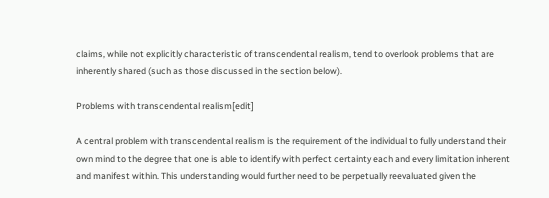claims, while not explicitly characteristic of transcendental realism, tend to overlook problems that are inherently shared (such as those discussed in the section below).

Problems with transcendental realism[edit]

A central problem with transcendental realism is the requirement of the individual to fully understand their own mind to the degree that one is able to identify with perfect certainty each and every limitation inherent and manifest within. This understanding would further need to be perpetually reevaluated given the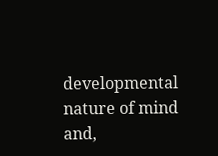developmental nature of mind and,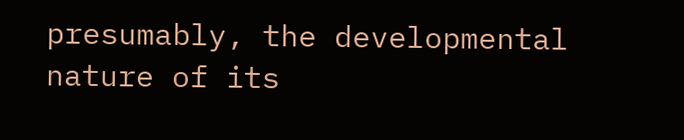presumably, the developmental nature of its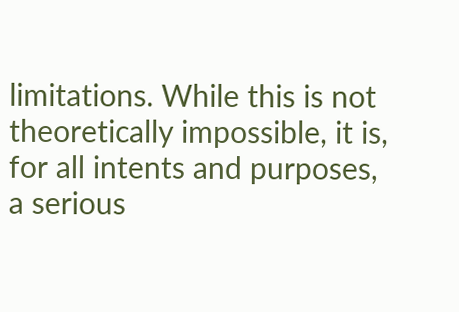limitations. While this is not theoretically impossible, it is, for all intents and purposes, a serious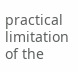practical limitation of the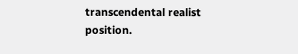transcendental realist position.